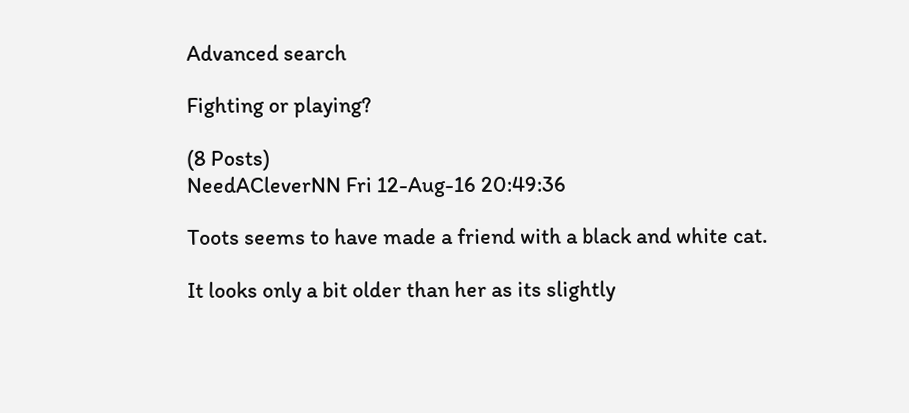Advanced search

Fighting or playing?

(8 Posts)
NeedACleverNN Fri 12-Aug-16 20:49:36

Toots seems to have made a friend with a black and white cat.

It looks only a bit older than her as its slightly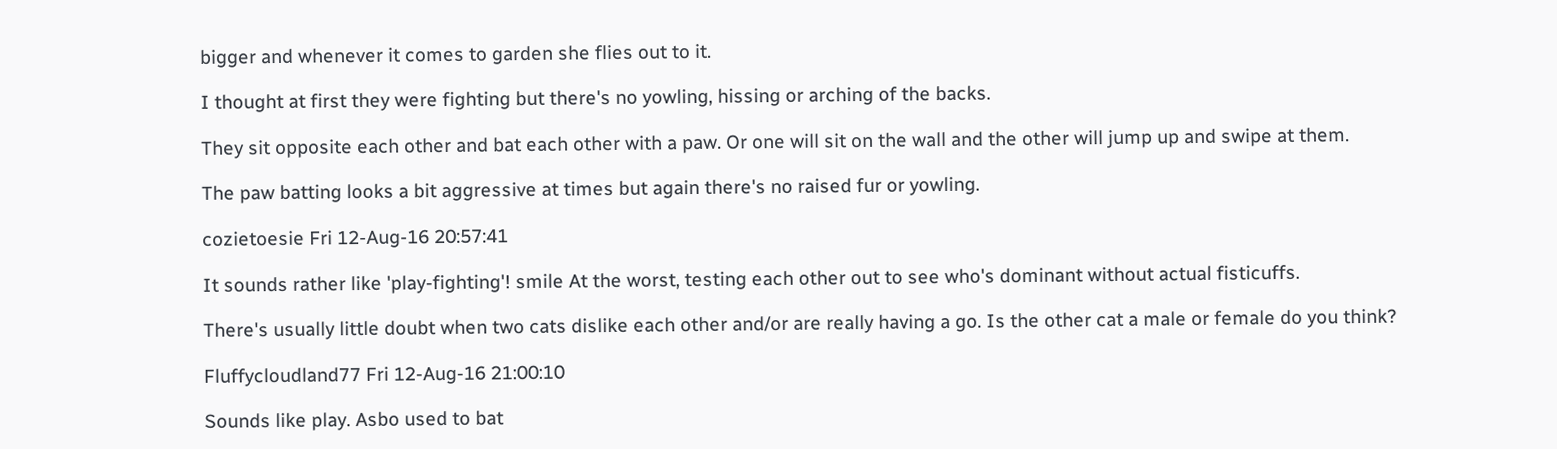bigger and whenever it comes to garden she flies out to it.

I thought at first they were fighting but there's no yowling, hissing or arching of the backs.

They sit opposite each other and bat each other with a paw. Or one will sit on the wall and the other will jump up and swipe at them.

The paw batting looks a bit aggressive at times but again there's no raised fur or yowling.

cozietoesie Fri 12-Aug-16 20:57:41

It sounds rather like 'play-fighting'! smile At the worst, testing each other out to see who's dominant without actual fisticuffs.

There's usually little doubt when two cats dislike each other and/or are really having a go. Is the other cat a male or female do you think?

Fluffycloudland77 Fri 12-Aug-16 21:00:10

Sounds like play. Asbo used to bat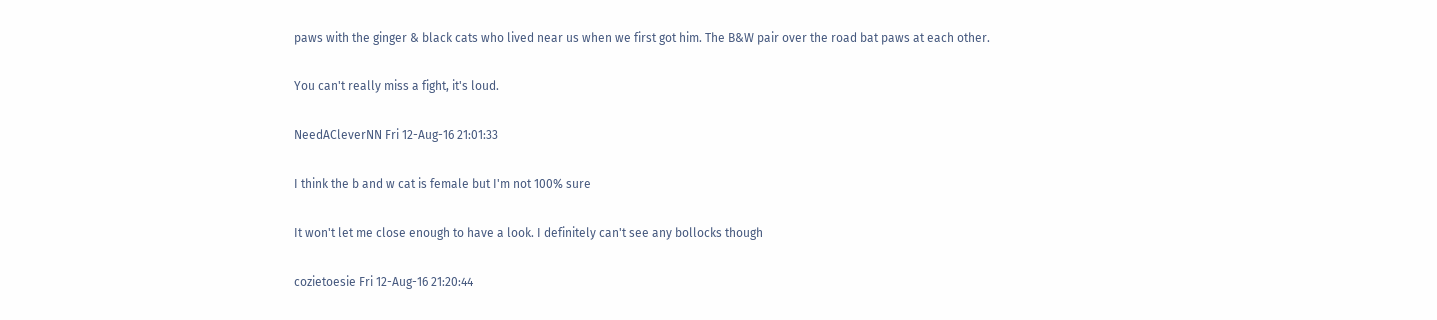paws with the ginger & black cats who lived near us when we first got him. The B&W pair over the road bat paws at each other.

You can't really miss a fight, it's loud.

NeedACleverNN Fri 12-Aug-16 21:01:33

I think the b and w cat is female but I'm not 100% sure

It won't let me close enough to have a look. I definitely can't see any bollocks though

cozietoesie Fri 12-Aug-16 21:20:44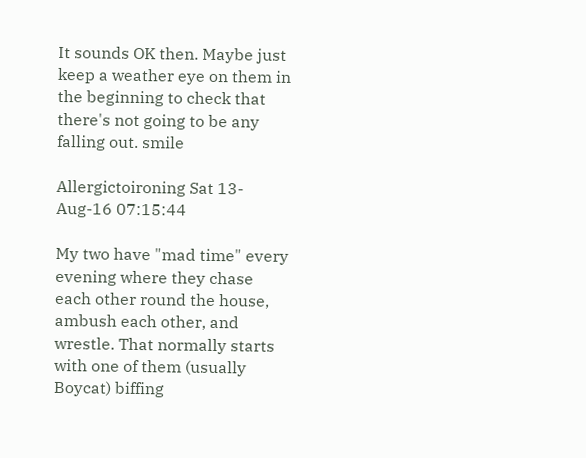It sounds OK then. Maybe just keep a weather eye on them in the beginning to check that there's not going to be any falling out. smile

Allergictoironing Sat 13-Aug-16 07:15:44

My two have "mad time" every evening where they chase each other round the house, ambush each other, and wrestle. That normally starts with one of them (usually Boycat) biffing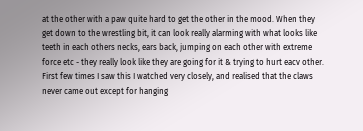at the other with a paw quite hard to get the other in the mood. When they get down to the wrestling bit, it can look really alarming with what looks like teeth in each others necks, ears back, jumping on each other with extreme force etc - they really look like they are going for it & trying to hurt eacv other. First few times I saw this I watched very closely, and realised that the claws never came out except for hanging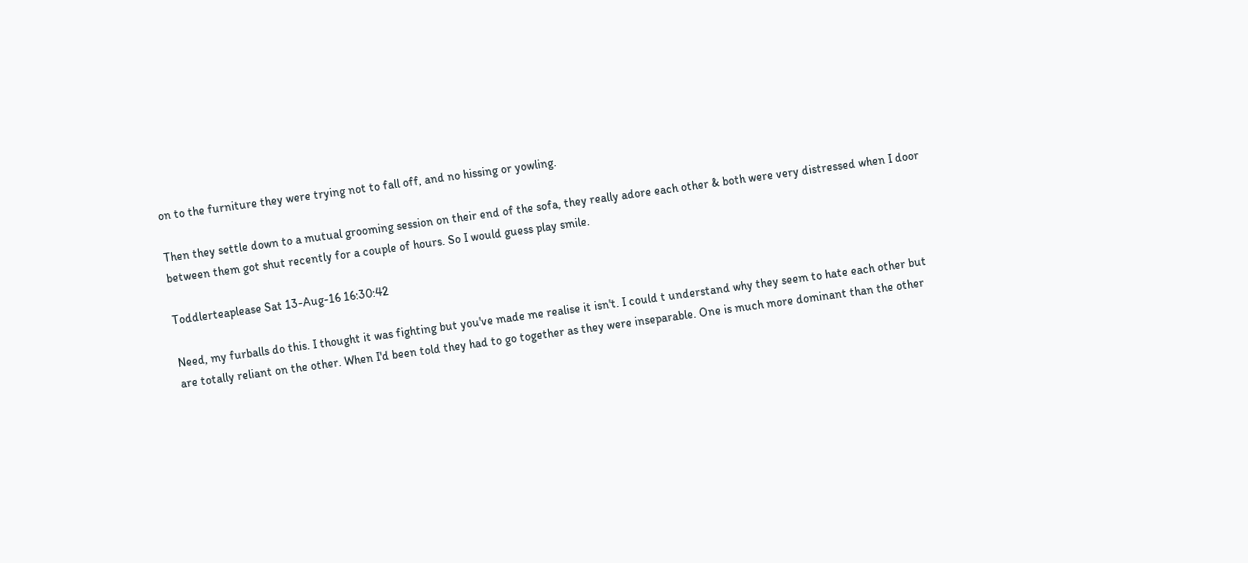on to the furniture they were trying not to fall off, and no hissing or yowling.

Then they settle down to a mutual grooming session on their end of the sofa, they really adore each other & both were very distressed when I door between them got shut recently for a couple of hours. So I would guess play smile.

Toddlerteaplease Sat 13-Aug-16 16:30:42

Need, my furballs do this. I thought it was fighting but you've made me realise it isn't. I could t understand why they seem to hate each other but are totally reliant on the other. When I'd been told they had to go together as they were inseparable. One is much more dominant than the other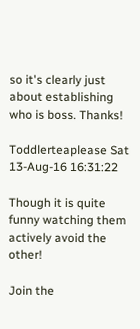so it's clearly just about establishing who is boss. Thanks!

Toddlerteaplease Sat 13-Aug-16 16:31:22

Though it is quite funny watching them actively avoid the other!

Join the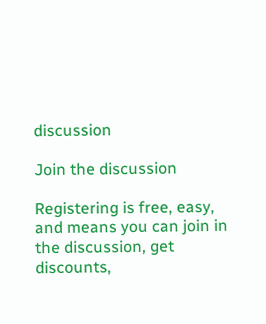discussion

Join the discussion

Registering is free, easy, and means you can join in the discussion, get discounts,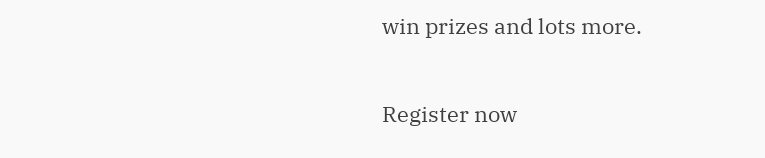win prizes and lots more.

Register now